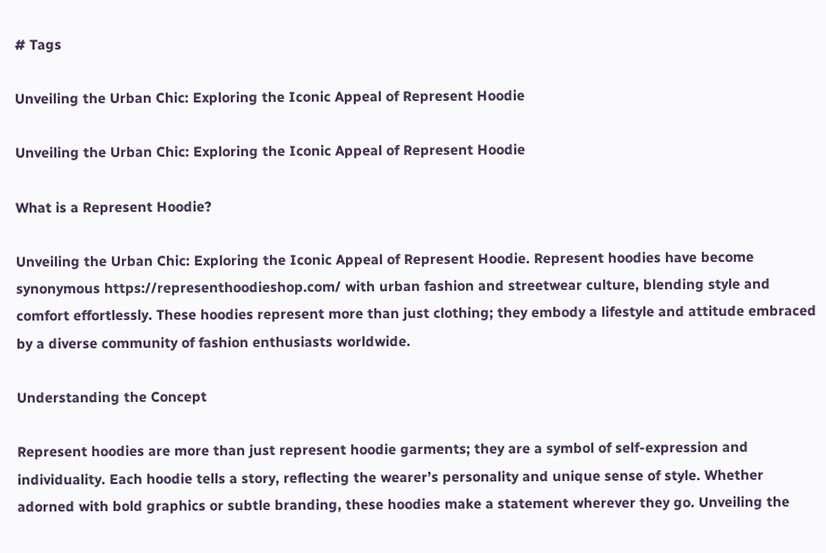# Tags

Unveiling the Urban Chic: Exploring the Iconic Appeal of Represent Hoodie

Unveiling the Urban Chic: Exploring the Iconic Appeal of Represent Hoodie

What is a Represent Hoodie?

Unveiling the Urban Chic: Exploring the Iconic Appeal of Represent Hoodie. Represent hoodies have become synonymous https://representhoodieshop.com/ with urban fashion and streetwear culture, blending style and comfort effortlessly. These hoodies represent more than just clothing; they embody a lifestyle and attitude embraced by a diverse community of fashion enthusiasts worldwide.

Understanding the Concept

Represent hoodies are more than just represent hoodie garments; they are a symbol of self-expression and individuality. Each hoodie tells a story, reflecting the wearer’s personality and unique sense of style. Whether adorned with bold graphics or subtle branding, these hoodies make a statement wherever they go. Unveiling the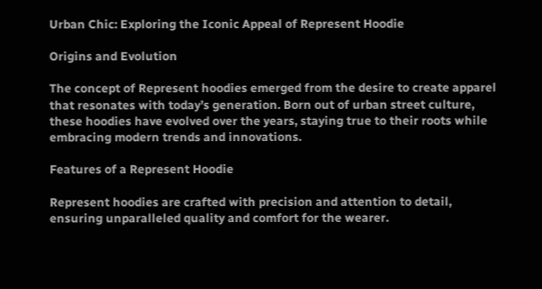Urban Chic: Exploring the Iconic Appeal of Represent Hoodie

Origins and Evolution

The concept of Represent hoodies emerged from the desire to create apparel that resonates with today’s generation. Born out of urban street culture, these hoodies have evolved over the years, staying true to their roots while embracing modern trends and innovations.

Features of a Represent Hoodie

Represent hoodies are crafted with precision and attention to detail, ensuring unparalleled quality and comfort for the wearer.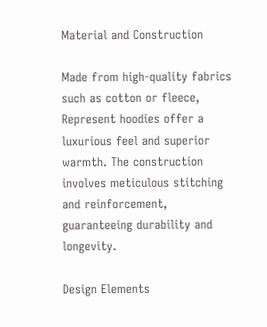Material and Construction

Made from high-quality fabrics such as cotton or fleece, Represent hoodies offer a luxurious feel and superior warmth. The construction involves meticulous stitching and reinforcement, guaranteeing durability and longevity.

Design Elements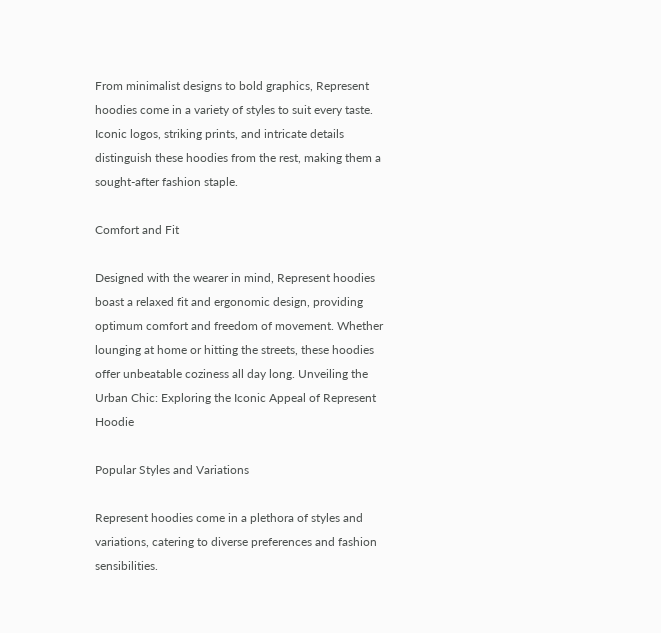From minimalist designs to bold graphics, Represent hoodies come in a variety of styles to suit every taste. Iconic logos, striking prints, and intricate details distinguish these hoodies from the rest, making them a sought-after fashion staple.

Comfort and Fit

Designed with the wearer in mind, Represent hoodies boast a relaxed fit and ergonomic design, providing optimum comfort and freedom of movement. Whether lounging at home or hitting the streets, these hoodies offer unbeatable coziness all day long. Unveiling the Urban Chic: Exploring the Iconic Appeal of Represent Hoodie

Popular Styles and Variations

Represent hoodies come in a plethora of styles and variations, catering to diverse preferences and fashion sensibilities.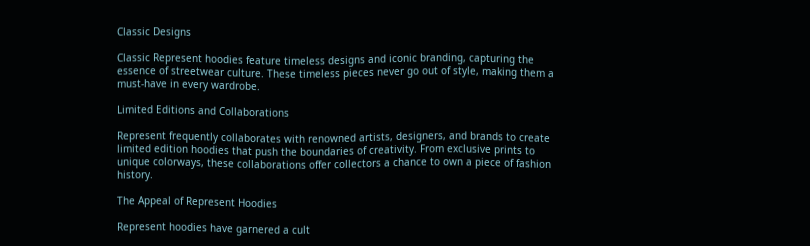Classic Designs

Classic Represent hoodies feature timeless designs and iconic branding, capturing the essence of streetwear culture. These timeless pieces never go out of style, making them a must-have in every wardrobe.

Limited Editions and Collaborations

Represent frequently collaborates with renowned artists, designers, and brands to create limited edition hoodies that push the boundaries of creativity. From exclusive prints to unique colorways, these collaborations offer collectors a chance to own a piece of fashion history.

The Appeal of Represent Hoodies

Represent hoodies have garnered a cult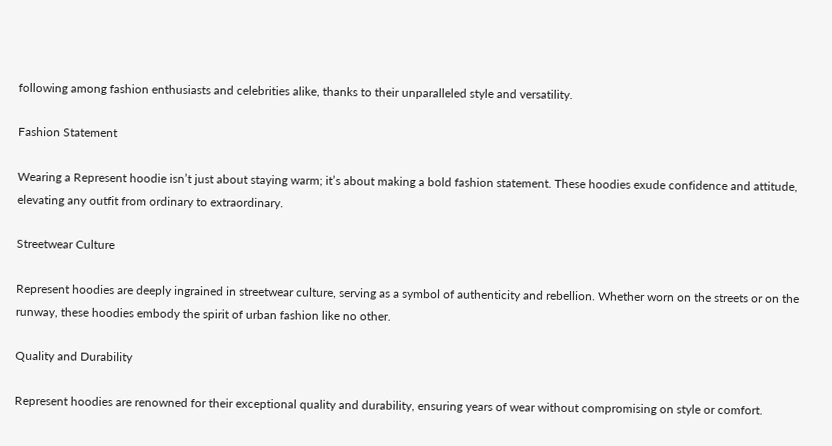following among fashion enthusiasts and celebrities alike, thanks to their unparalleled style and versatility.

Fashion Statement

Wearing a Represent hoodie isn’t just about staying warm; it’s about making a bold fashion statement. These hoodies exude confidence and attitude, elevating any outfit from ordinary to extraordinary.

Streetwear Culture

Represent hoodies are deeply ingrained in streetwear culture, serving as a symbol of authenticity and rebellion. Whether worn on the streets or on the runway, these hoodies embody the spirit of urban fashion like no other.

Quality and Durability

Represent hoodies are renowned for their exceptional quality and durability, ensuring years of wear without compromising on style or comfort.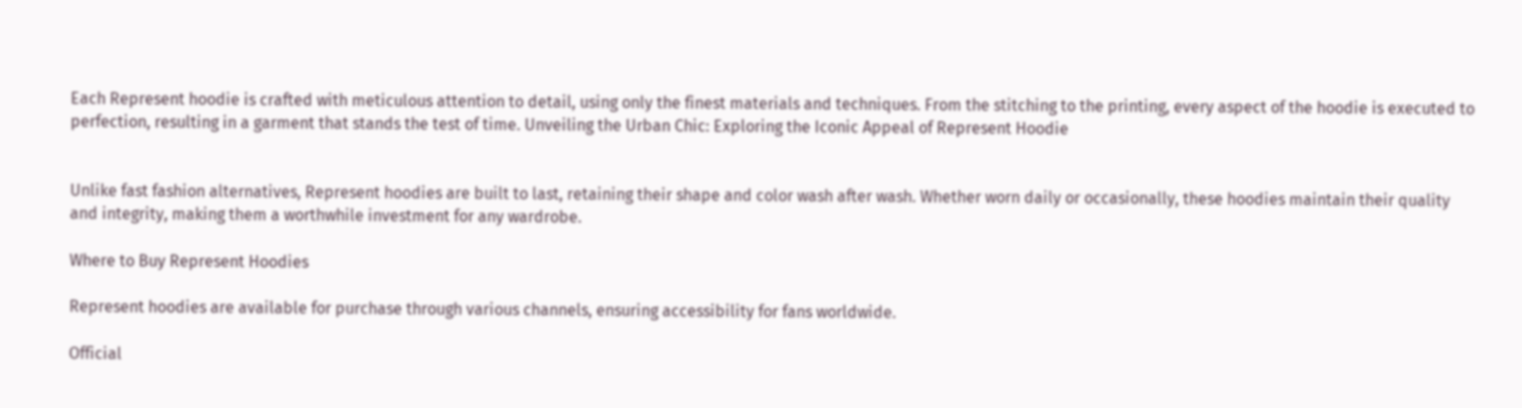Each Represent hoodie is crafted with meticulous attention to detail, using only the finest materials and techniques. From the stitching to the printing, every aspect of the hoodie is executed to perfection, resulting in a garment that stands the test of time. Unveiling the Urban Chic: Exploring the Iconic Appeal of Represent Hoodie


Unlike fast fashion alternatives, Represent hoodies are built to last, retaining their shape and color wash after wash. Whether worn daily or occasionally, these hoodies maintain their quality and integrity, making them a worthwhile investment for any wardrobe.

Where to Buy Represent Hoodies

Represent hoodies are available for purchase through various channels, ensuring accessibility for fans worldwide.

Official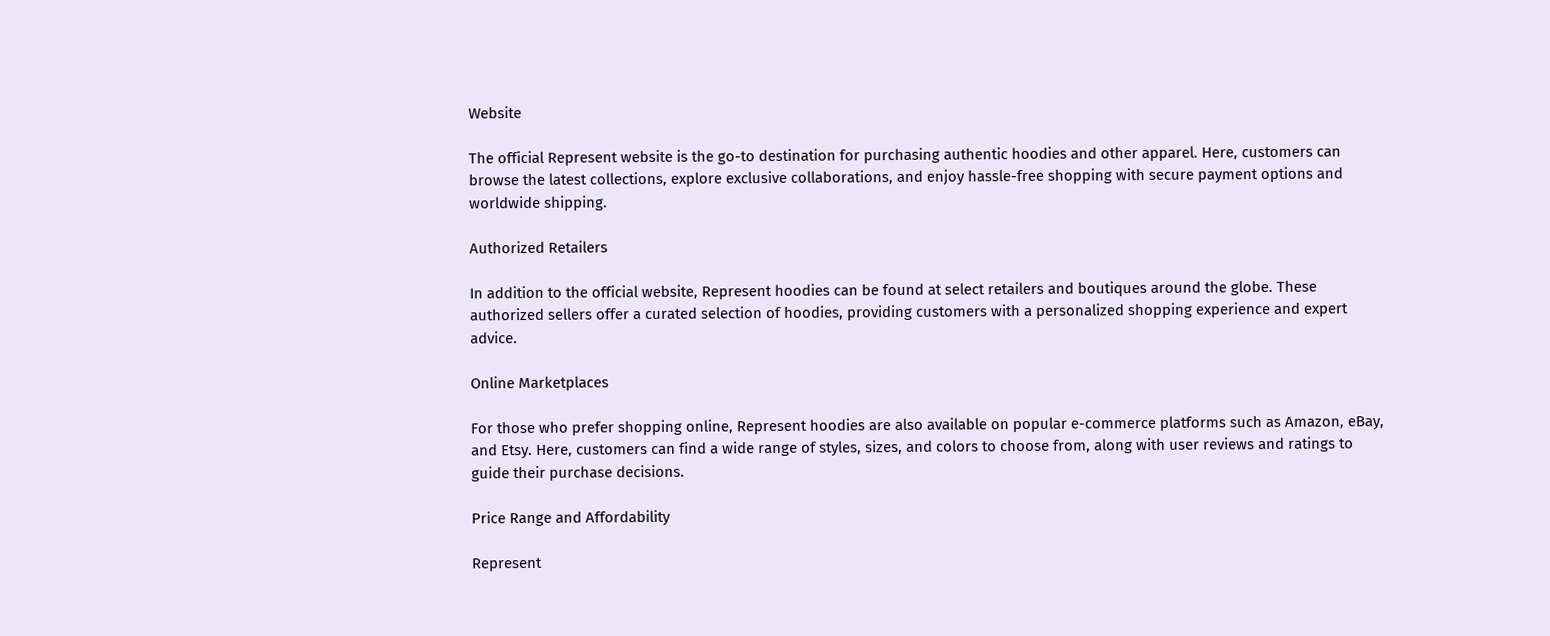Website

The official Represent website is the go-to destination for purchasing authentic hoodies and other apparel. Here, customers can browse the latest collections, explore exclusive collaborations, and enjoy hassle-free shopping with secure payment options and worldwide shipping.

Authorized Retailers

In addition to the official website, Represent hoodies can be found at select retailers and boutiques around the globe. These authorized sellers offer a curated selection of hoodies, providing customers with a personalized shopping experience and expert advice.

Online Marketplaces

For those who prefer shopping online, Represent hoodies are also available on popular e-commerce platforms such as Amazon, eBay, and Etsy. Here, customers can find a wide range of styles, sizes, and colors to choose from, along with user reviews and ratings to guide their purchase decisions.

Price Range and Affordability

Represent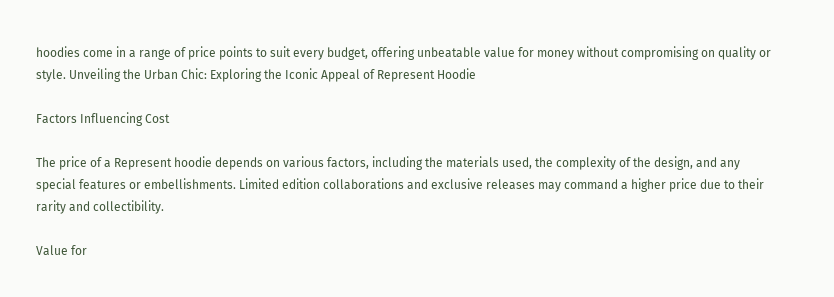hoodies come in a range of price points to suit every budget, offering unbeatable value for money without compromising on quality or style. Unveiling the Urban Chic: Exploring the Iconic Appeal of Represent Hoodie

Factors Influencing Cost

The price of a Represent hoodie depends on various factors, including the materials used, the complexity of the design, and any special features or embellishments. Limited edition collaborations and exclusive releases may command a higher price due to their rarity and collectibility.

Value for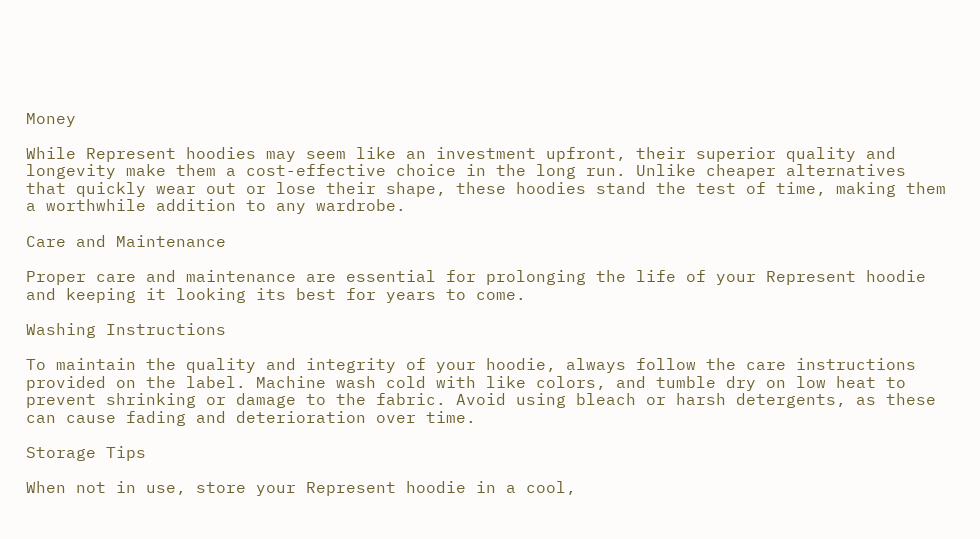Money

While Represent hoodies may seem like an investment upfront, their superior quality and longevity make them a cost-effective choice in the long run. Unlike cheaper alternatives that quickly wear out or lose their shape, these hoodies stand the test of time, making them a worthwhile addition to any wardrobe.

Care and Maintenance

Proper care and maintenance are essential for prolonging the life of your Represent hoodie and keeping it looking its best for years to come.

Washing Instructions

To maintain the quality and integrity of your hoodie, always follow the care instructions provided on the label. Machine wash cold with like colors, and tumble dry on low heat to prevent shrinking or damage to the fabric. Avoid using bleach or harsh detergents, as these can cause fading and deterioration over time.

Storage Tips

When not in use, store your Represent hoodie in a cool,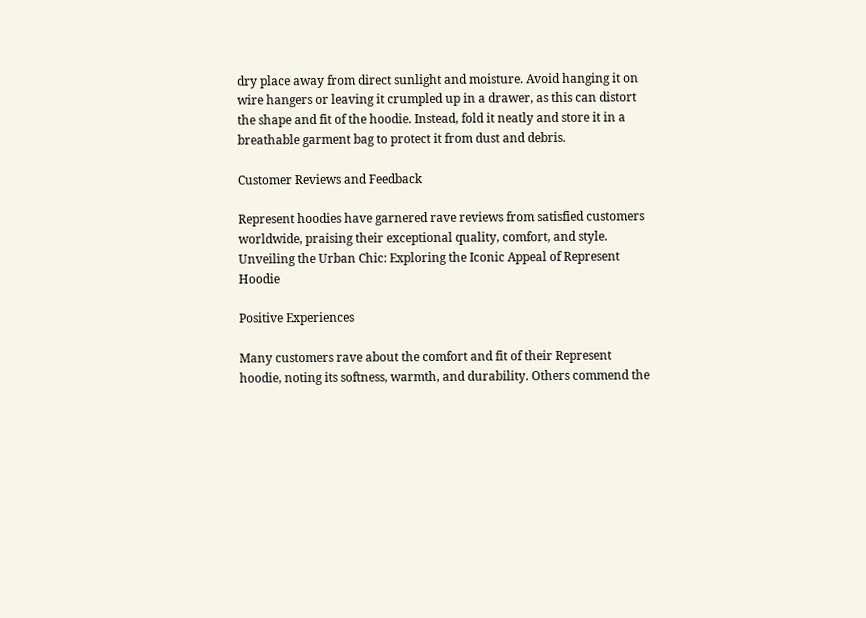dry place away from direct sunlight and moisture. Avoid hanging it on wire hangers or leaving it crumpled up in a drawer, as this can distort the shape and fit of the hoodie. Instead, fold it neatly and store it in a breathable garment bag to protect it from dust and debris.

Customer Reviews and Feedback

Represent hoodies have garnered rave reviews from satisfied customers worldwide, praising their exceptional quality, comfort, and style. Unveiling the Urban Chic: Exploring the Iconic Appeal of Represent Hoodie

Positive Experiences

Many customers rave about the comfort and fit of their Represent hoodie, noting its softness, warmth, and durability. Others commend the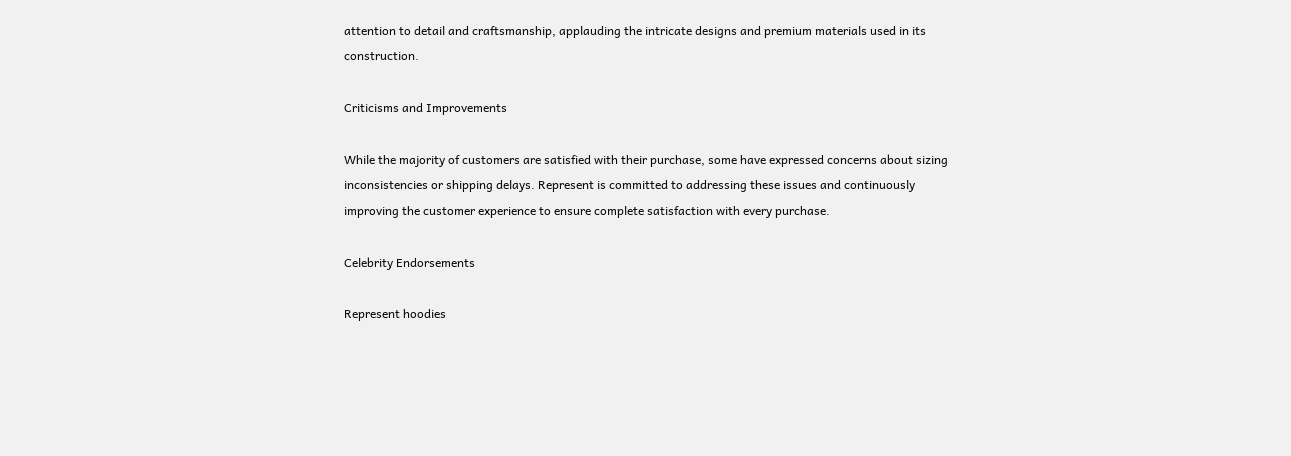attention to detail and craftsmanship, applauding the intricate designs and premium materials used in its construction.

Criticisms and Improvements

While the majority of customers are satisfied with their purchase, some have expressed concerns about sizing inconsistencies or shipping delays. Represent is committed to addressing these issues and continuously improving the customer experience to ensure complete satisfaction with every purchase.

Celebrity Endorsements

Represent hoodies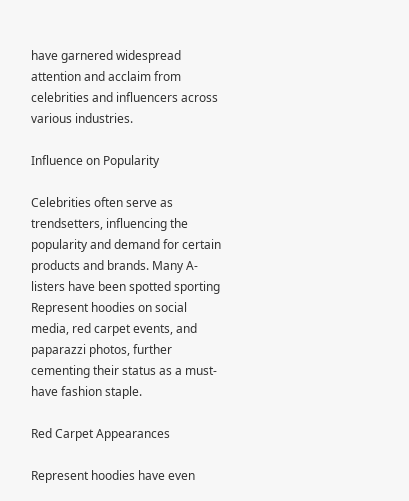have garnered widespread attention and acclaim from celebrities and influencers across various industries.

Influence on Popularity

Celebrities often serve as trendsetters, influencing the popularity and demand for certain products and brands. Many A-listers have been spotted sporting Represent hoodies on social media, red carpet events, and paparazzi photos, further cementing their status as a must-have fashion staple.

Red Carpet Appearances

Represent hoodies have even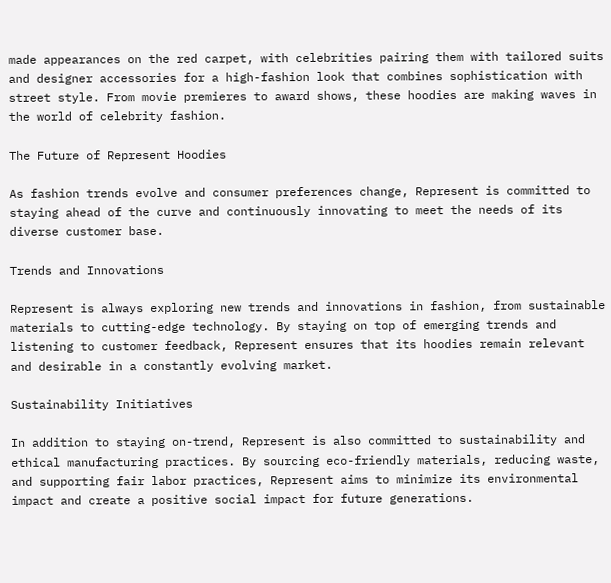made appearances on the red carpet, with celebrities pairing them with tailored suits and designer accessories for a high-fashion look that combines sophistication with street style. From movie premieres to award shows, these hoodies are making waves in the world of celebrity fashion.

The Future of Represent Hoodies

As fashion trends evolve and consumer preferences change, Represent is committed to staying ahead of the curve and continuously innovating to meet the needs of its diverse customer base.

Trends and Innovations

Represent is always exploring new trends and innovations in fashion, from sustainable materials to cutting-edge technology. By staying on top of emerging trends and listening to customer feedback, Represent ensures that its hoodies remain relevant and desirable in a constantly evolving market.

Sustainability Initiatives

In addition to staying on-trend, Represent is also committed to sustainability and ethical manufacturing practices. By sourcing eco-friendly materials, reducing waste, and supporting fair labor practices, Represent aims to minimize its environmental impact and create a positive social impact for future generations.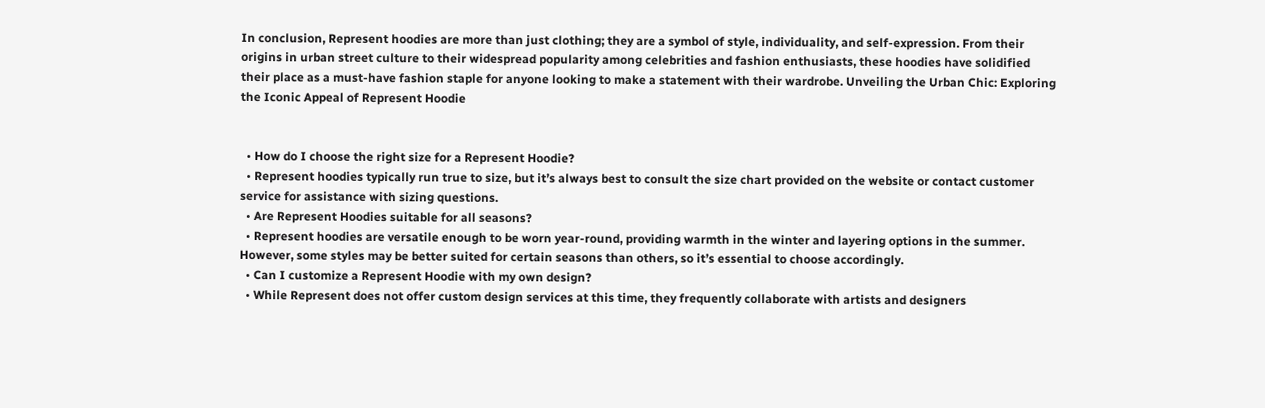In conclusion, Represent hoodies are more than just clothing; they are a symbol of style, individuality, and self-expression. From their origins in urban street culture to their widespread popularity among celebrities and fashion enthusiasts, these hoodies have solidified their place as a must-have fashion staple for anyone looking to make a statement with their wardrobe. Unveiling the Urban Chic: Exploring the Iconic Appeal of Represent Hoodie


  • How do I choose the right size for a Represent Hoodie?
  • Represent hoodies typically run true to size, but it’s always best to consult the size chart provided on the website or contact customer service for assistance with sizing questions.
  • Are Represent Hoodies suitable for all seasons?
  • Represent hoodies are versatile enough to be worn year-round, providing warmth in the winter and layering options in the summer. However, some styles may be better suited for certain seasons than others, so it’s essential to choose accordingly.
  • Can I customize a Represent Hoodie with my own design?
  • While Represent does not offer custom design services at this time, they frequently collaborate with artists and designers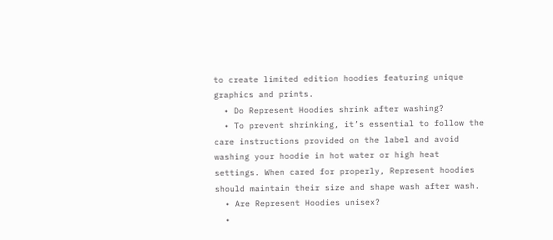to create limited edition hoodies featuring unique graphics and prints.
  • Do Represent Hoodies shrink after washing?
  • To prevent shrinking, it’s essential to follow the care instructions provided on the label and avoid washing your hoodie in hot water or high heat settings. When cared for properly, Represent hoodies should maintain their size and shape wash after wash.
  • Are Represent Hoodies unisex?
  •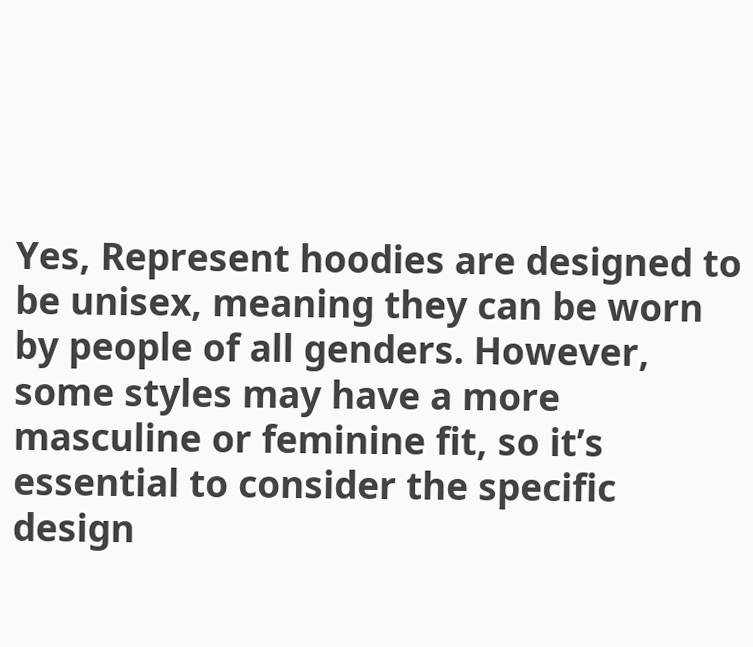Yes, Represent hoodies are designed to be unisex, meaning they can be worn by people of all genders. However, some styles may have a more masculine or feminine fit, so it’s essential to consider the specific design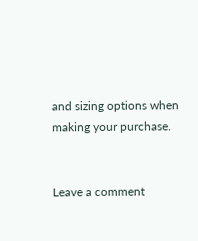and sizing options when making your purchase.


Leave a comment